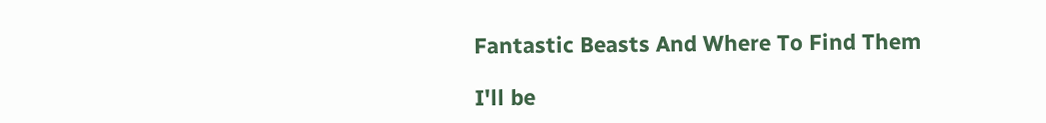Fantastic Beasts And Where To Find Them

I'll be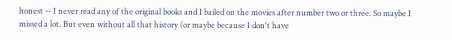honest -- I never read any of the original books and I bailed on the movies after number two or three. So maybe I missed a lot. But even without all that history (or maybe because I don't have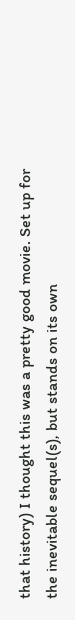that history) I thought this was a pretty good movie. Set up for the inevitable sequel(s), but stands on its own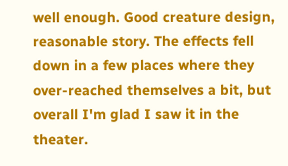well enough. Good creature design, reasonable story. The effects fell down in a few places where they over-reached themselves a bit, but overall I'm glad I saw it in the theater.